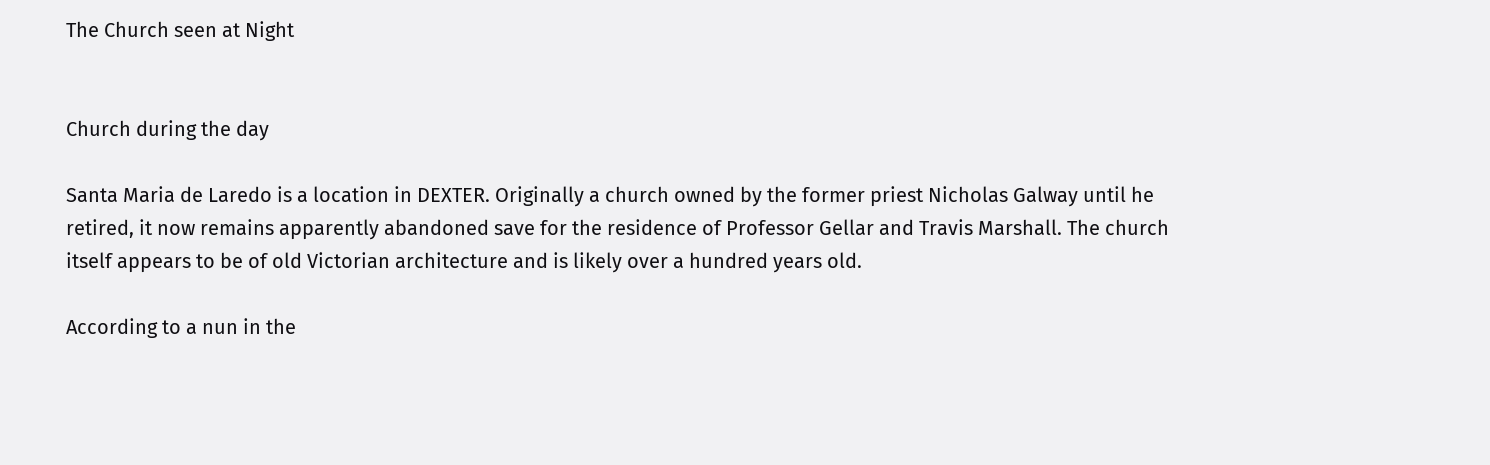The Church seen at Night


Church during the day

Santa Maria de Laredo is a location in DEXTER. Originally a church owned by the former priest Nicholas Galway until he retired, it now remains apparently abandoned save for the residence of Professor Gellar and Travis Marshall. The church itself appears to be of old Victorian architecture and is likely over a hundred years old.

According to a nun in the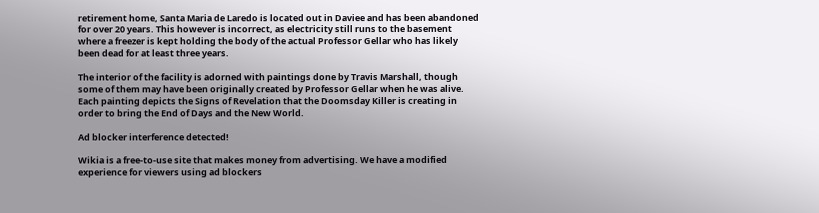retirement home, Santa Maria de Laredo is located out in Daviee and has been abandoned for over 20 years. This however is incorrect, as electricity still runs to the basement where a freezer is kept holding the body of the actual Professor Gellar who has likely been dead for at least three years.

The interior of the facility is adorned with paintings done by Travis Marshall, though some of them may have been originally created by Professor Gellar when he was alive. Each painting depicts the Signs of Revelation that the Doomsday Killer is creating in order to bring the End of Days and the New World.

Ad blocker interference detected!

Wikia is a free-to-use site that makes money from advertising. We have a modified experience for viewers using ad blockers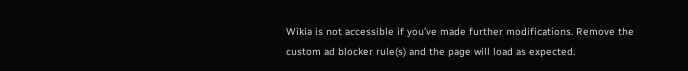Wikia is not accessible if you’ve made further modifications. Remove the custom ad blocker rule(s) and the page will load as expected.